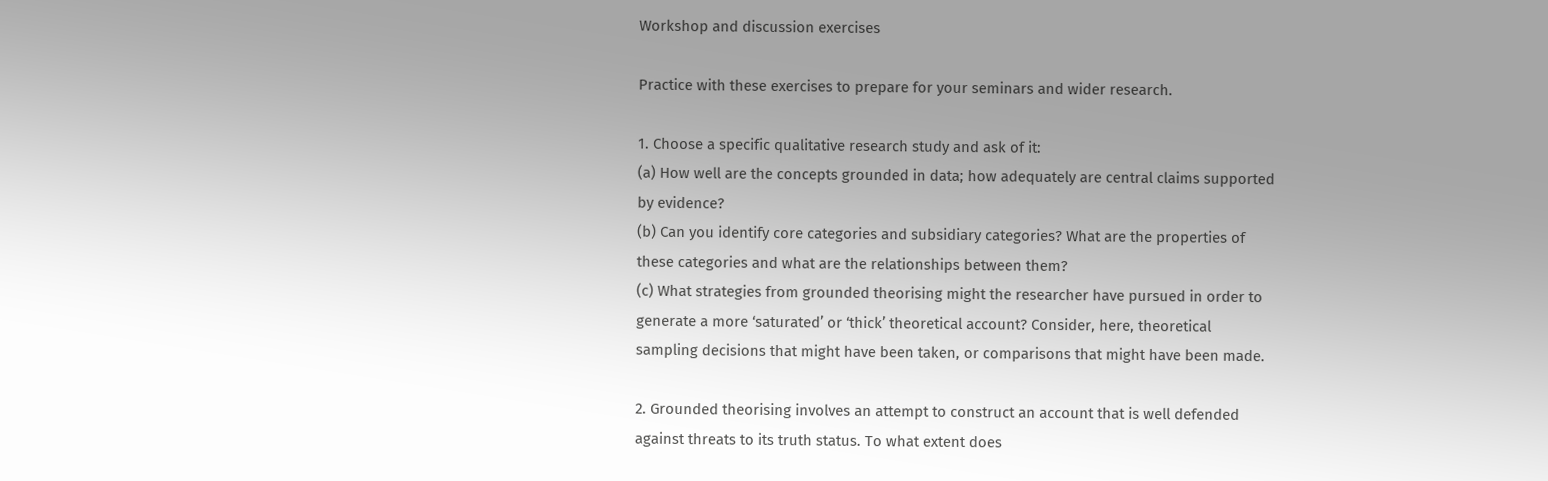Workshop and discussion exercises

Practice with these exercises to prepare for your seminars and wider research.

1. Choose a specific qualitative research study and ask of it:
(a) How well are the concepts grounded in data; how adequately are central claims supported by evidence?
(b) Can you identify core categories and subsidiary categories? What are the properties of these categories and what are the relationships between them?
(c) What strategies from grounded theorising might the researcher have pursued in order to generate a more ‘saturated’ or ‘thick’ theoretical account? Consider, here, theoretical sampling decisions that might have been taken, or comparisons that might have been made.

2. Grounded theorising involves an attempt to construct an account that is well defended against threats to its truth status. To what extent does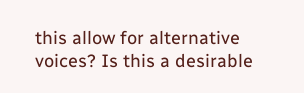this allow for alternative voices? Is this a desirable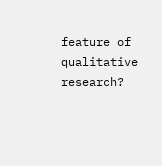feature of qualitative research?